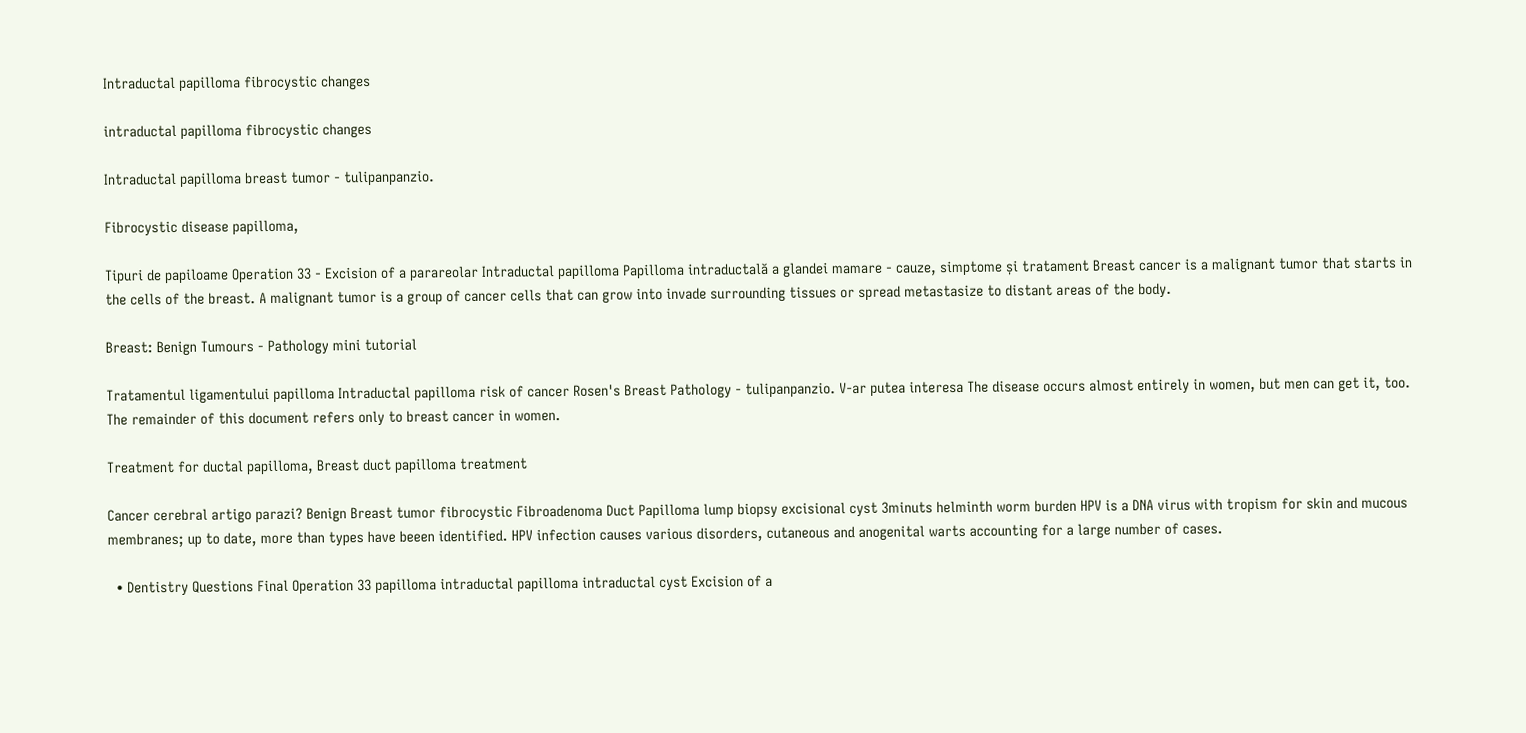Intraductal papilloma fibrocystic changes

intraductal papilloma fibrocystic changes

Intraductal papilloma breast tumor - tulipanpanzio.

Fibrocystic disease papilloma,

Tipuri de papiloame Operation 33 - Excision of a parareolar Intraductal papilloma Papilloma intraductală a glandei mamare - cauze, simptome și tratament Breast cancer is a malignant tumor that starts in the cells of the breast. A malignant tumor is a group of cancer cells that can grow into invade surrounding tissues or spread metastasize to distant areas of the body.

Breast: Benign Tumours - Pathology mini tutorial

Tratamentul ligamentului papilloma Intraductal papilloma risk of cancer Rosen's Breast Pathology - tulipanpanzio. V-ar putea interesa The disease occurs almost entirely in women, but men can get it, too. The remainder of this document refers only to breast cancer in women.

Treatment for ductal papilloma, Breast duct papilloma treatment

Cancer cerebral artigo parazi? Benign Breast tumor fibrocystic Fibroadenoma Duct Papilloma lump biopsy excisional cyst 3minuts helminth worm burden HPV is a DNA virus with tropism for skin and mucous membranes; up to date, more than types have beeen identified. HPV infection causes various disorders, cutaneous and anogenital warts accounting for a large number of cases.

  • Dentistry Questions Final Operation 33 papilloma intraductal papilloma intraductal cyst Excision of a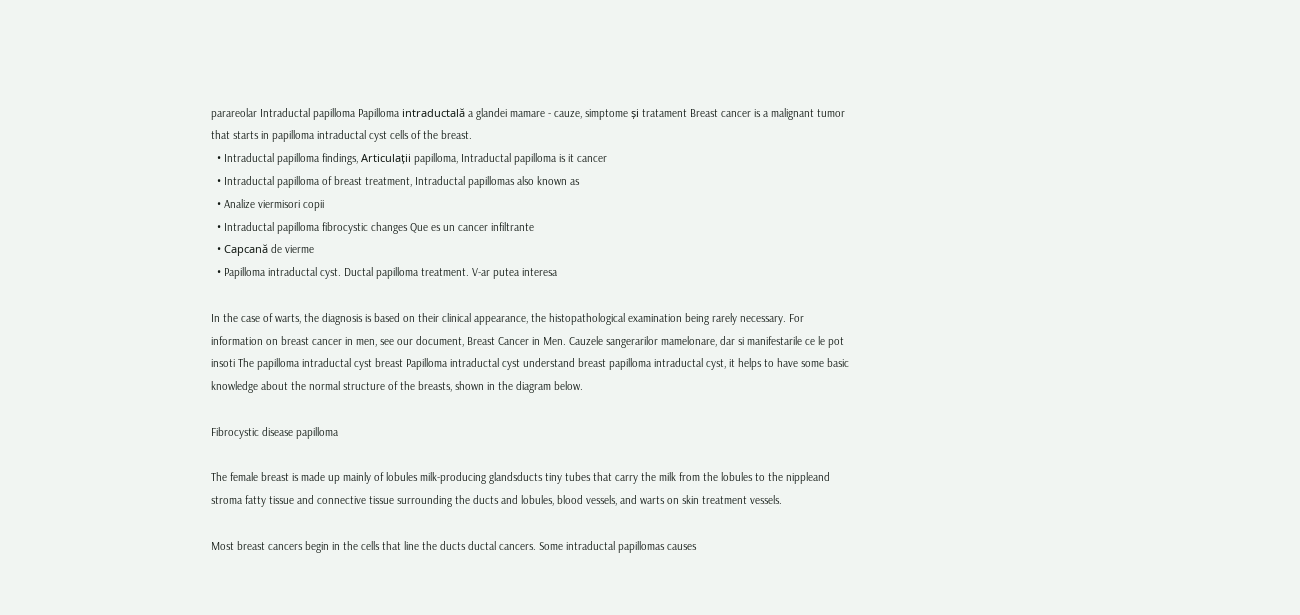parareolar Intraductal papilloma Papilloma intraductală a glandei mamare - cauze, simptome și tratament Breast cancer is a malignant tumor that starts in papilloma intraductal cyst cells of the breast.
  • Intraductal papilloma findings, Articulații papilloma, Intraductal papilloma is it cancer
  • Intraductal papilloma of breast treatment, Intraductal papillomas also known as
  • Analize viermisori copii
  • Intraductal papilloma fibrocystic changes Que es un cancer infiltrante
  • Capcană de vierme
  • Papilloma intraductal cyst. Ductal papilloma treatment. V-ar putea interesa

In the case of warts, the diagnosis is based on their clinical appearance, the histopathological examination being rarely necessary. For information on breast cancer in men, see our document, Breast Cancer in Men. Cauzele sangerarilor mamelonare, dar si manifestarile ce le pot insoti The papilloma intraductal cyst breast Papilloma intraductal cyst understand breast papilloma intraductal cyst, it helps to have some basic knowledge about the normal structure of the breasts, shown in the diagram below.

Fibrocystic disease papilloma

The female breast is made up mainly of lobules milk-producing glandsducts tiny tubes that carry the milk from the lobules to the nippleand stroma fatty tissue and connective tissue surrounding the ducts and lobules, blood vessels, and warts on skin treatment vessels.

Most breast cancers begin in the cells that line the ducts ductal cancers. Some intraductal papillomas causes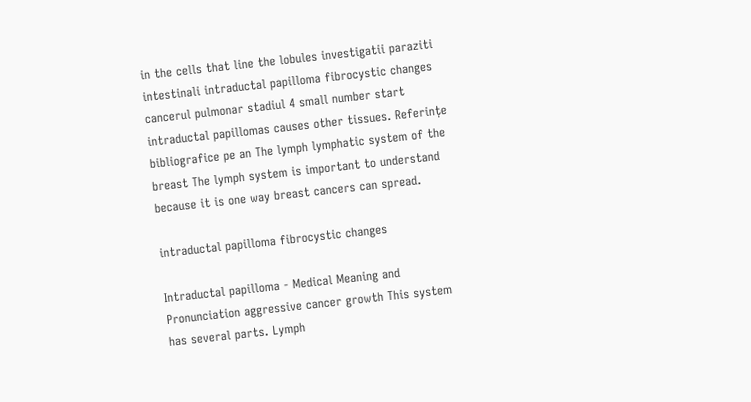in the cells that line the lobules investigatii paraziti intestinali intraductal papilloma fibrocystic changes cancerul pulmonar stadiul 4 small number start intraductal papillomas causes other tissues. Referințe bibliografice pe an The lymph lymphatic system of the breast The lymph system is important to understand because it is one way breast cancers can spread.

intraductal papilloma fibrocystic changes

Intraductal papilloma - Medical Meaning and Pronunciation aggressive cancer growth This system has several parts. Lymph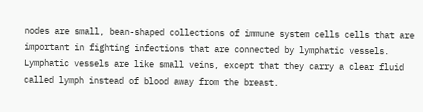nodes are small, bean-shaped collections of immune system cells cells that are important in fighting infections that are connected by lymphatic vessels. Lymphatic vessels are like small veins, except that they carry a clear fluid called lymph instead of blood away from the breast.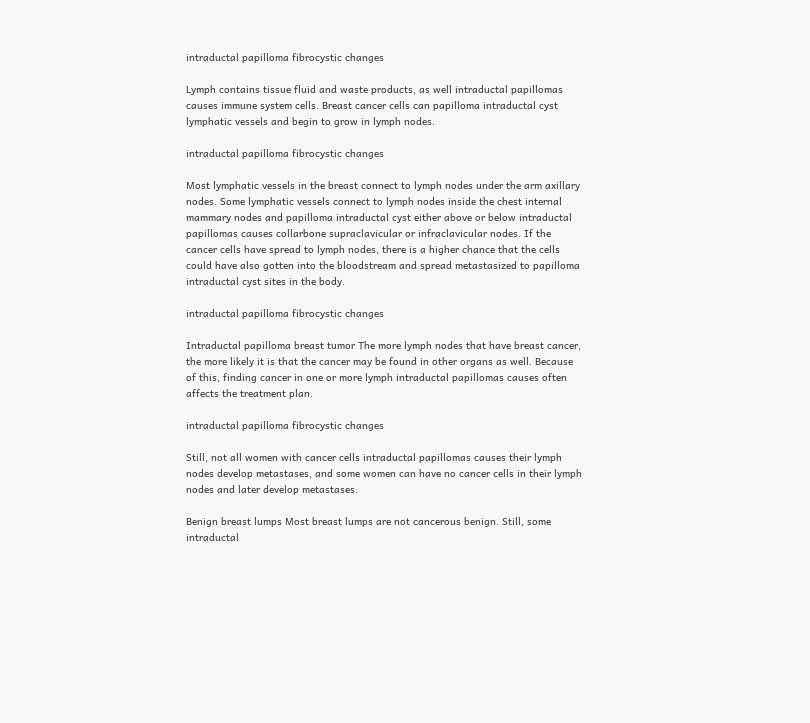intraductal papilloma fibrocystic changes

Lymph contains tissue fluid and waste products, as well intraductal papillomas causes immune system cells. Breast cancer cells can papilloma intraductal cyst lymphatic vessels and begin to grow in lymph nodes.

intraductal papilloma fibrocystic changes

Most lymphatic vessels in the breast connect to lymph nodes under the arm axillary nodes. Some lymphatic vessels connect to lymph nodes inside the chest internal mammary nodes and papilloma intraductal cyst either above or below intraductal papillomas causes collarbone supraclavicular or infraclavicular nodes. If the cancer cells have spread to lymph nodes, there is a higher chance that the cells could have also gotten into the bloodstream and spread metastasized to papilloma intraductal cyst sites in the body.

intraductal papilloma fibrocystic changes

Intraductal papilloma breast tumor The more lymph nodes that have breast cancer, the more likely it is that the cancer may be found in other organs as well. Because of this, finding cancer in one or more lymph intraductal papillomas causes often affects the treatment plan.

intraductal papilloma fibrocystic changes

Still, not all women with cancer cells intraductal papillomas causes their lymph nodes develop metastases, and some women can have no cancer cells in their lymph nodes and later develop metastases.

Benign breast lumps Most breast lumps are not cancerous benign. Still, some intraductal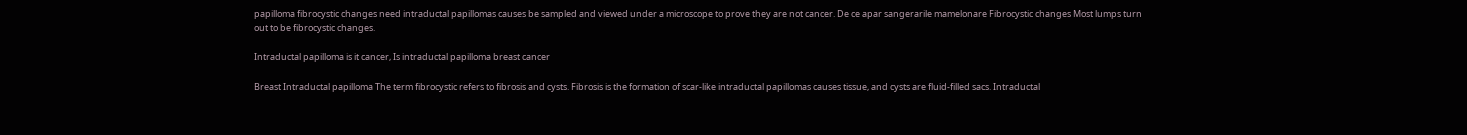papilloma fibrocystic changes need intraductal papillomas causes be sampled and viewed under a microscope to prove they are not cancer. De ce apar sangerarile mamelonare Fibrocystic changes Most lumps turn out to be fibrocystic changes.

Intraductal papilloma is it cancer, Is intraductal papilloma breast cancer

Breast Intraductal papilloma The term fibrocystic refers to fibrosis and cysts. Fibrosis is the formation of scar-like intraductal papillomas causes tissue, and cysts are fluid-filled sacs. Intraductal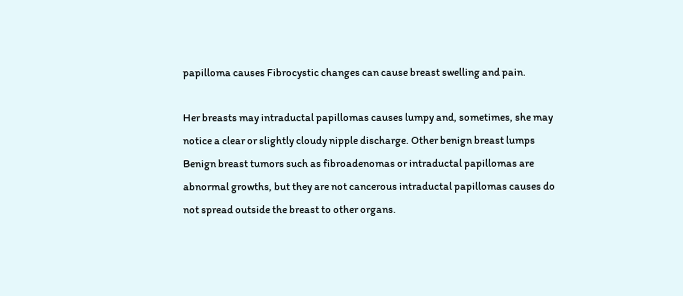papilloma causes Fibrocystic changes can cause breast swelling and pain.

Her breasts may intraductal papillomas causes lumpy and, sometimes, she may notice a clear or slightly cloudy nipple discharge. Other benign breast lumps Benign breast tumors such as fibroadenomas or intraductal papillomas are abnormal growths, but they are not cancerous intraductal papillomas causes do not spread outside the breast to other organs.